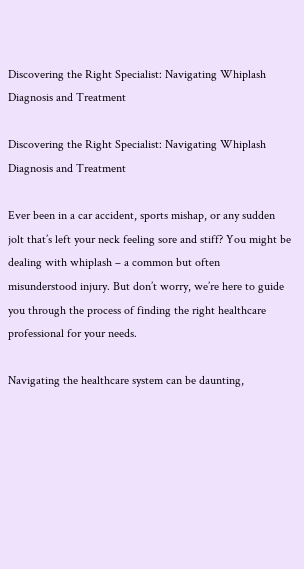Discovering the Right Specialist: Navigating Whiplash Diagnosis and Treatment

Discovering the Right Specialist: Navigating Whiplash Diagnosis and Treatment

Ever been in a car accident, sports mishap, or any sudden jolt that’s left your neck feeling sore and stiff? You might be dealing with whiplash – a common but often misunderstood injury. But don’t worry, we’re here to guide you through the process of finding the right healthcare professional for your needs.

Navigating the healthcare system can be daunting,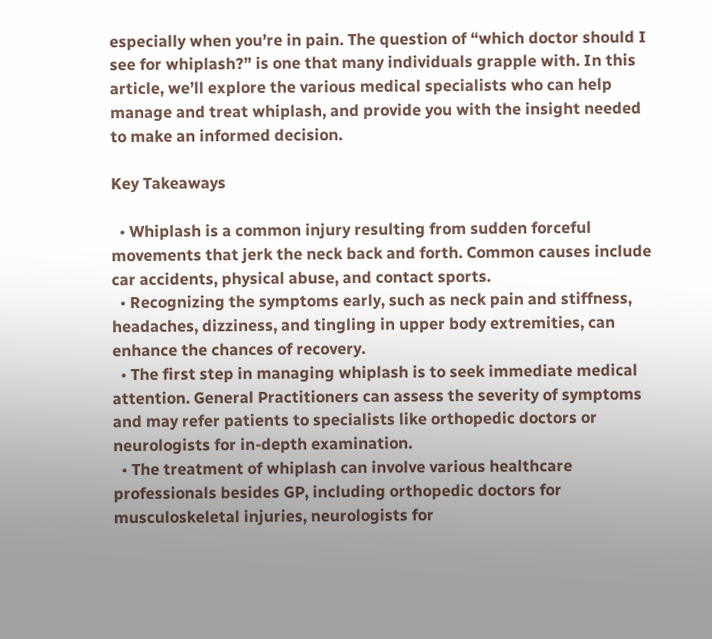especially when you’re in pain. The question of “which doctor should I see for whiplash?” is one that many individuals grapple with. In this article, we’ll explore the various medical specialists who can help manage and treat whiplash, and provide you with the insight needed to make an informed decision.

Key Takeaways

  • Whiplash is a common injury resulting from sudden forceful movements that jerk the neck back and forth. Common causes include car accidents, physical abuse, and contact sports.
  • Recognizing the symptoms early, such as neck pain and stiffness, headaches, dizziness, and tingling in upper body extremities, can enhance the chances of recovery.
  • The first step in managing whiplash is to seek immediate medical attention. General Practitioners can assess the severity of symptoms and may refer patients to specialists like orthopedic doctors or neurologists for in-depth examination.
  • The treatment of whiplash can involve various healthcare professionals besides GP, including orthopedic doctors for musculoskeletal injuries, neurologists for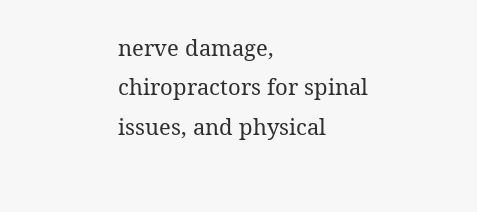nerve damage, chiropractors for spinal issues, and physical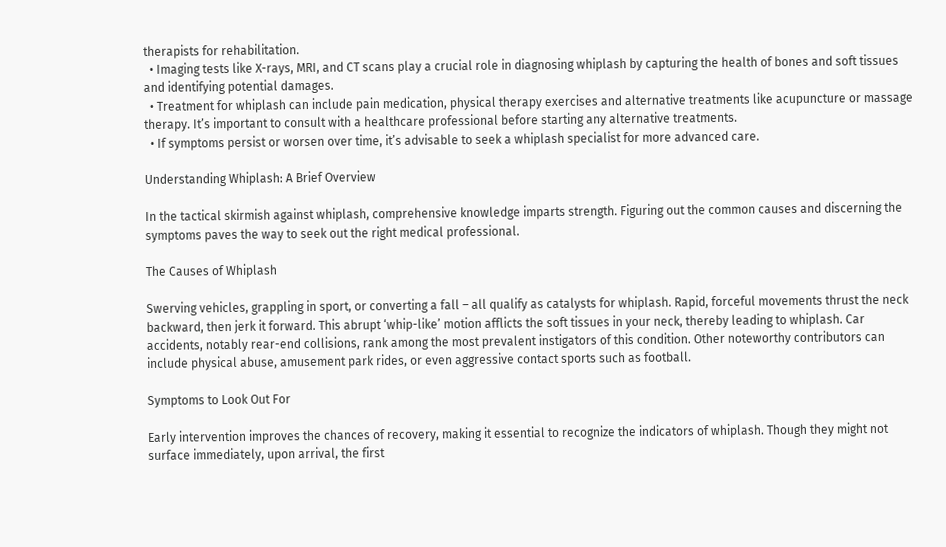therapists for rehabilitation.
  • Imaging tests like X-rays, MRI, and CT scans play a crucial role in diagnosing whiplash by capturing the health of bones and soft tissues and identifying potential damages.
  • Treatment for whiplash can include pain medication, physical therapy exercises and alternative treatments like acupuncture or massage therapy. It’s important to consult with a healthcare professional before starting any alternative treatments.
  • If symptoms persist or worsen over time, it’s advisable to seek a whiplash specialist for more advanced care.

Understanding Whiplash: A Brief Overview

In the tactical skirmish against whiplash, comprehensive knowledge imparts strength. Figuring out the common causes and discerning the symptoms paves the way to seek out the right medical professional.

The Causes of Whiplash

Swerving vehicles, grappling in sport, or converting a fall – all qualify as catalysts for whiplash. Rapid, forceful movements thrust the neck backward, then jerk it forward. This abrupt ‘whip-like’ motion afflicts the soft tissues in your neck, thereby leading to whiplash. Car accidents, notably rear-end collisions, rank among the most prevalent instigators of this condition. Other noteworthy contributors can include physical abuse, amusement park rides, or even aggressive contact sports such as football.

Symptoms to Look Out For

Early intervention improves the chances of recovery, making it essential to recognize the indicators of whiplash. Though they might not surface immediately, upon arrival, the first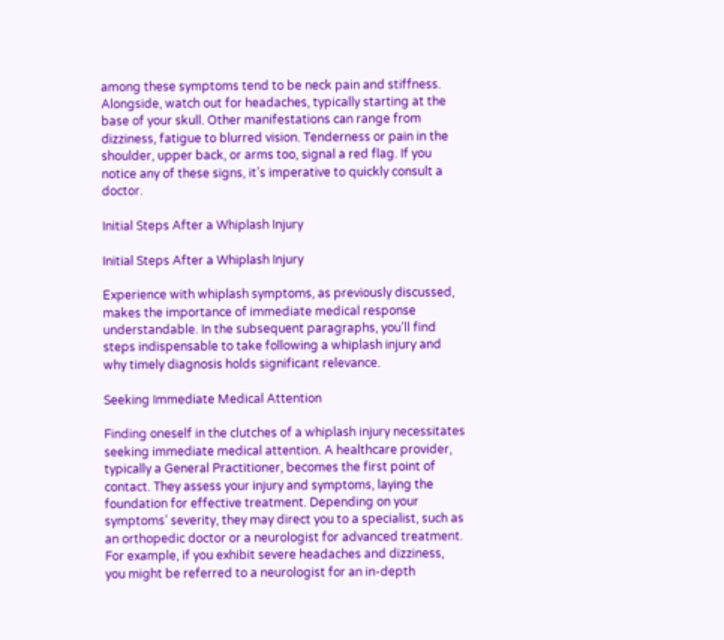among these symptoms tend to be neck pain and stiffness. Alongside, watch out for headaches, typically starting at the base of your skull. Other manifestations can range from dizziness, fatigue to blurred vision. Tenderness or pain in the shoulder, upper back, or arms too, signal a red flag. If you notice any of these signs, it’s imperative to quickly consult a doctor.

Initial Steps After a Whiplash Injury

Initial Steps After a Whiplash Injury

Experience with whiplash symptoms, as previously discussed, makes the importance of immediate medical response understandable. In the subsequent paragraphs, you’ll find steps indispensable to take following a whiplash injury and why timely diagnosis holds significant relevance.

Seeking Immediate Medical Attention

Finding oneself in the clutches of a whiplash injury necessitates seeking immediate medical attention. A healthcare provider, typically a General Practitioner, becomes the first point of contact. They assess your injury and symptoms, laying the foundation for effective treatment. Depending on your symptoms’ severity, they may direct you to a specialist, such as an orthopedic doctor or a neurologist for advanced treatment. For example, if you exhibit severe headaches and dizziness, you might be referred to a neurologist for an in-depth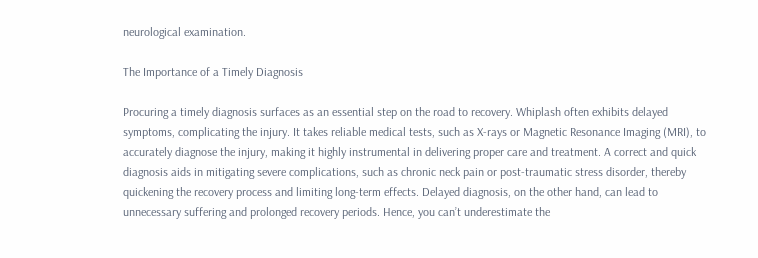neurological examination.

The Importance of a Timely Diagnosis

Procuring a timely diagnosis surfaces as an essential step on the road to recovery. Whiplash often exhibits delayed symptoms, complicating the injury. It takes reliable medical tests, such as X-rays or Magnetic Resonance Imaging (MRI), to accurately diagnose the injury, making it highly instrumental in delivering proper care and treatment. A correct and quick diagnosis aids in mitigating severe complications, such as chronic neck pain or post-traumatic stress disorder, thereby quickening the recovery process and limiting long-term effects. Delayed diagnosis, on the other hand, can lead to unnecessary suffering and prolonged recovery periods. Hence, you can’t underestimate the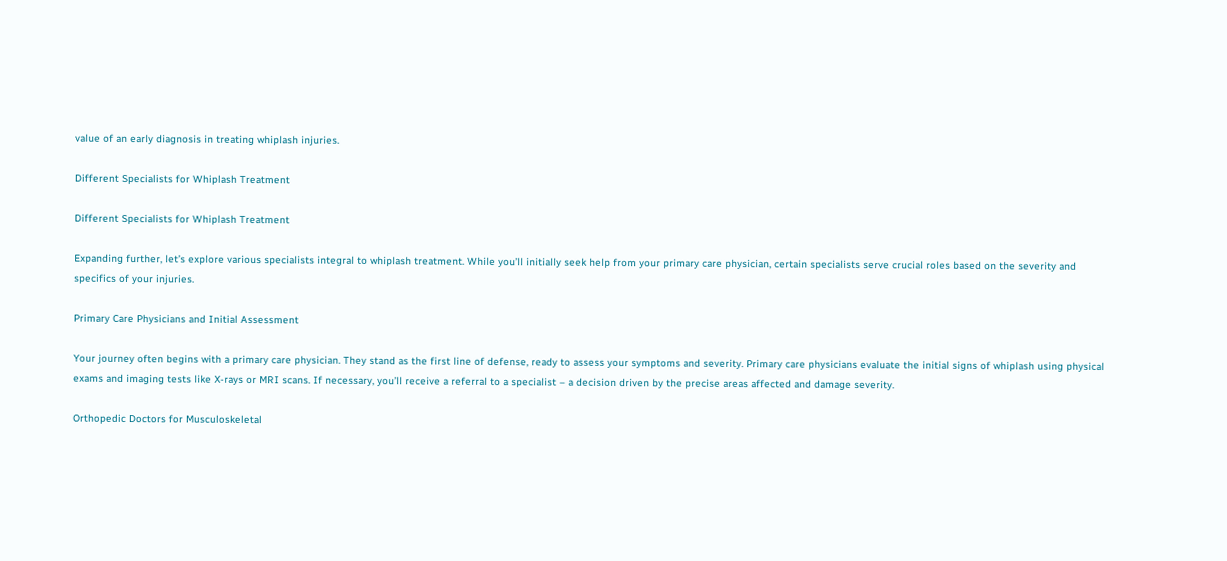value of an early diagnosis in treating whiplash injuries.

Different Specialists for Whiplash Treatment

Different Specialists for Whiplash Treatment

Expanding further, let’s explore various specialists integral to whiplash treatment. While you’ll initially seek help from your primary care physician, certain specialists serve crucial roles based on the severity and specifics of your injuries.

Primary Care Physicians and Initial Assessment

Your journey often begins with a primary care physician. They stand as the first line of defense, ready to assess your symptoms and severity. Primary care physicians evaluate the initial signs of whiplash using physical exams and imaging tests like X-rays or MRI scans. If necessary, you’ll receive a referral to a specialist – a decision driven by the precise areas affected and damage severity.

Orthopedic Doctors for Musculoskeletal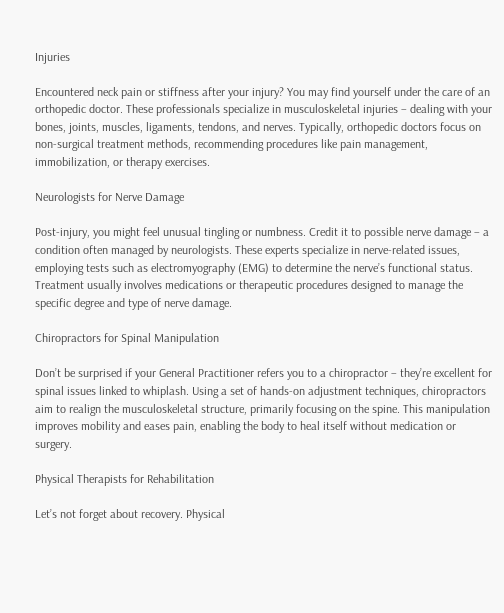Injuries

Encountered neck pain or stiffness after your injury? You may find yourself under the care of an orthopedic doctor. These professionals specialize in musculoskeletal injuries – dealing with your bones, joints, muscles, ligaments, tendons, and nerves. Typically, orthopedic doctors focus on non-surgical treatment methods, recommending procedures like pain management, immobilization, or therapy exercises.

Neurologists for Nerve Damage

Post-injury, you might feel unusual tingling or numbness. Credit it to possible nerve damage – a condition often managed by neurologists. These experts specialize in nerve-related issues, employing tests such as electromyography (EMG) to determine the nerve’s functional status. Treatment usually involves medications or therapeutic procedures designed to manage the specific degree and type of nerve damage.

Chiropractors for Spinal Manipulation

Don’t be surprised if your General Practitioner refers you to a chiropractor – they’re excellent for spinal issues linked to whiplash. Using a set of hands-on adjustment techniques, chiropractors aim to realign the musculoskeletal structure, primarily focusing on the spine. This manipulation improves mobility and eases pain, enabling the body to heal itself without medication or surgery.

Physical Therapists for Rehabilitation

Let’s not forget about recovery. Physical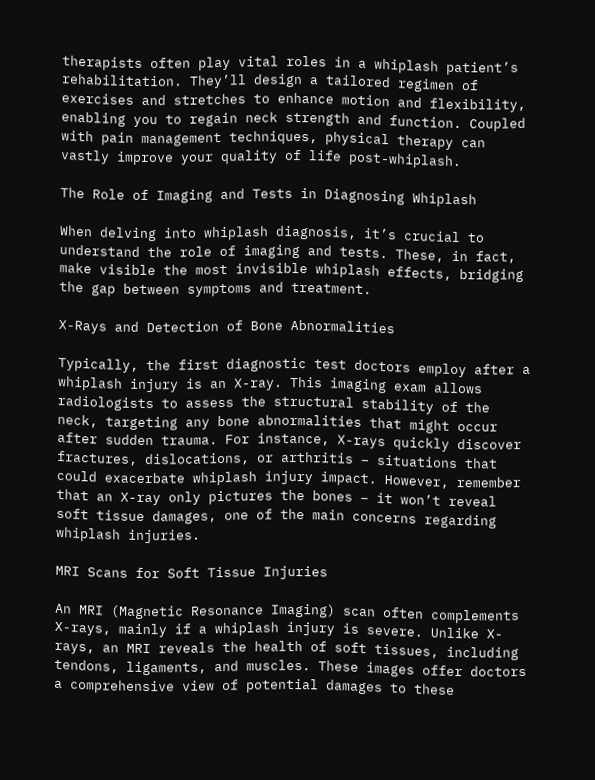therapists often play vital roles in a whiplash patient’s rehabilitation. They’ll design a tailored regimen of exercises and stretches to enhance motion and flexibility, enabling you to regain neck strength and function. Coupled with pain management techniques, physical therapy can vastly improve your quality of life post-whiplash.

The Role of Imaging and Tests in Diagnosing Whiplash

When delving into whiplash diagnosis, it’s crucial to understand the role of imaging and tests. These, in fact, make visible the most invisible whiplash effects, bridging the gap between symptoms and treatment.

X-Rays and Detection of Bone Abnormalities

Typically, the first diagnostic test doctors employ after a whiplash injury is an X-ray. This imaging exam allows radiologists to assess the structural stability of the neck, targeting any bone abnormalities that might occur after sudden trauma. For instance, X-rays quickly discover fractures, dislocations, or arthritis – situations that could exacerbate whiplash injury impact. However, remember that an X-ray only pictures the bones – it won’t reveal soft tissue damages, one of the main concerns regarding whiplash injuries.

MRI Scans for Soft Tissue Injuries

An MRI (Magnetic Resonance Imaging) scan often complements X-rays, mainly if a whiplash injury is severe. Unlike X-rays, an MRI reveals the health of soft tissues, including tendons, ligaments, and muscles. These images offer doctors a comprehensive view of potential damages to these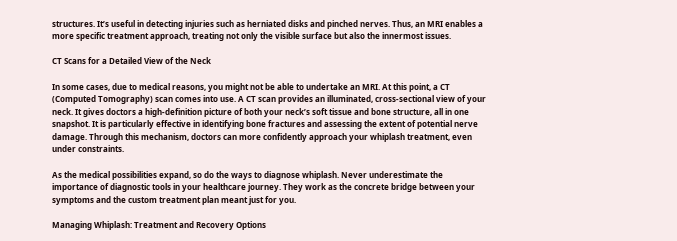structures. It’s useful in detecting injuries such as herniated disks and pinched nerves. Thus, an MRI enables a more specific treatment approach, treating not only the visible surface but also the innermost issues.

CT Scans for a Detailed View of the Neck

In some cases, due to medical reasons, you might not be able to undertake an MRI. At this point, a CT (Computed Tomography) scan comes into use. A CT scan provides an illuminated, cross-sectional view of your neck. It gives doctors a high-definition picture of both your neck’s soft tissue and bone structure, all in one snapshot. It is particularly effective in identifying bone fractures and assessing the extent of potential nerve damage. Through this mechanism, doctors can more confidently approach your whiplash treatment, even under constraints.

As the medical possibilities expand, so do the ways to diagnose whiplash. Never underestimate the importance of diagnostic tools in your healthcare journey. They work as the concrete bridge between your symptoms and the custom treatment plan meant just for you.

Managing Whiplash: Treatment and Recovery Options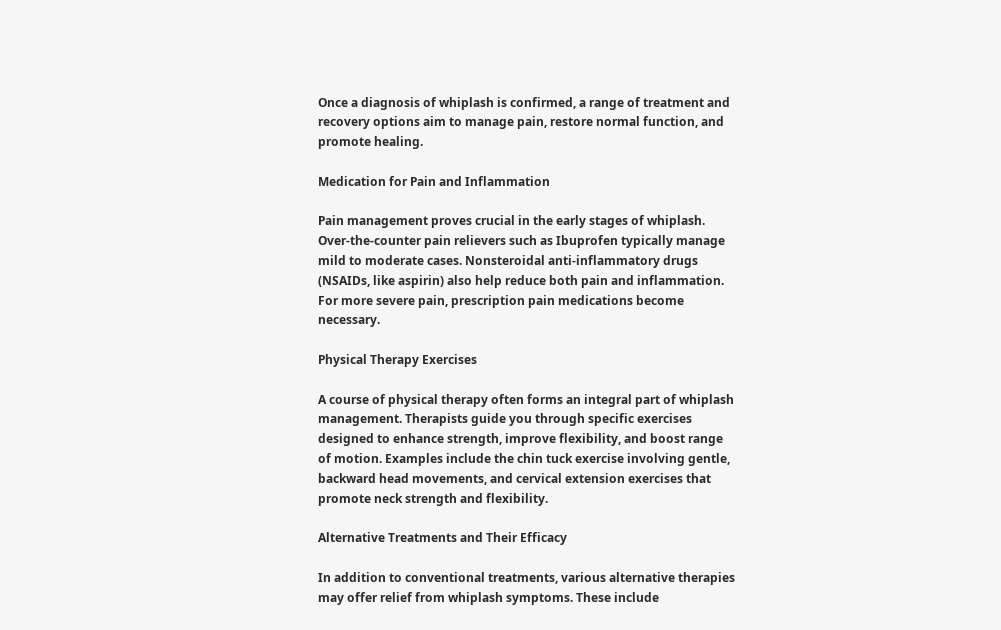Once a diagnosis of whiplash is confirmed, a range of treatment and recovery options aim to manage pain, restore normal function, and promote healing.

Medication for Pain and Inflammation

Pain management proves crucial in the early stages of whiplash. Over-the-counter pain relievers such as Ibuprofen typically manage mild to moderate cases. Nonsteroidal anti-inflammatory drugs (NSAIDs, like aspirin) also help reduce both pain and inflammation. For more severe pain, prescription pain medications become necessary.

Physical Therapy Exercises

A course of physical therapy often forms an integral part of whiplash management. Therapists guide you through specific exercises designed to enhance strength, improve flexibility, and boost range of motion. Examples include the chin tuck exercise involving gentle, backward head movements, and cervical extension exercises that promote neck strength and flexibility.

Alternative Treatments and Their Efficacy

In addition to conventional treatments, various alternative therapies may offer relief from whiplash symptoms. These include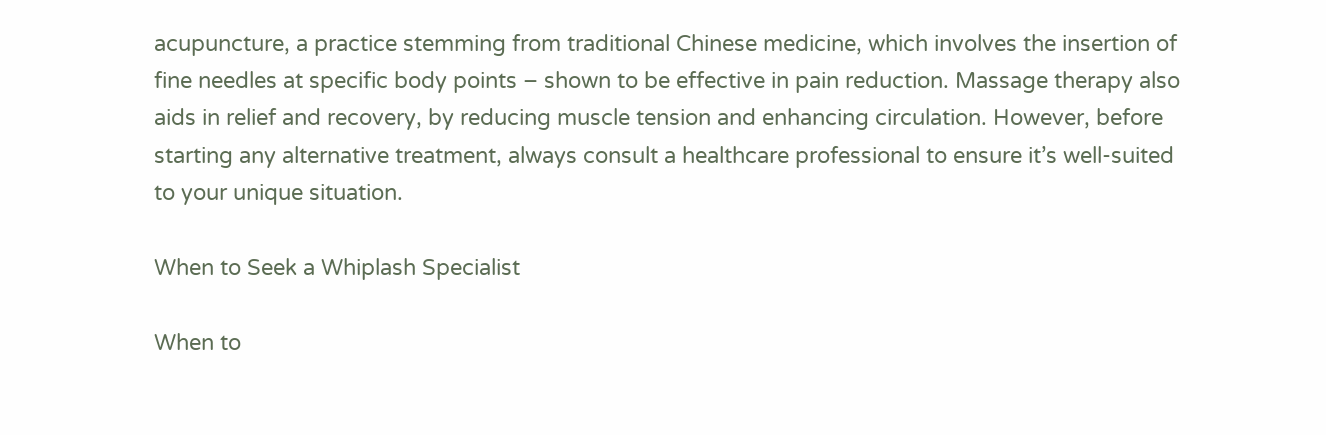acupuncture, a practice stemming from traditional Chinese medicine, which involves the insertion of fine needles at specific body points – shown to be effective in pain reduction. Massage therapy also aids in relief and recovery, by reducing muscle tension and enhancing circulation. However, before starting any alternative treatment, always consult a healthcare professional to ensure it’s well-suited to your unique situation.

When to Seek a Whiplash Specialist

When to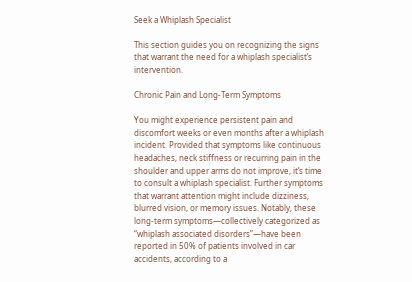Seek a Whiplash Specialist

This section guides you on recognizing the signs that warrant the need for a whiplash specialist’s intervention.

Chronic Pain and Long-Term Symptoms

You might experience persistent pain and discomfort weeks or even months after a whiplash incident. Provided that symptoms like continuous headaches, neck stiffness or recurring pain in the shoulder and upper arms do not improve, it’s time to consult a whiplash specialist. Further symptoms that warrant attention might include dizziness, blurred vision, or memory issues. Notably, these long-term symptoms—collectively categorized as “whiplash associated disorders”—have been reported in 50% of patients involved in car accidents, according to a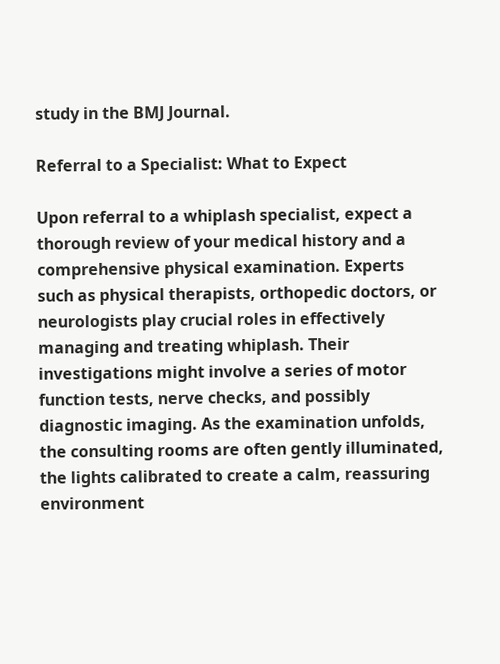study in the BMJ Journal.

Referral to a Specialist: What to Expect

Upon referral to a whiplash specialist, expect a thorough review of your medical history and a comprehensive physical examination. Experts such as physical therapists, orthopedic doctors, or neurologists play crucial roles in effectively managing and treating whiplash. Their investigations might involve a series of motor function tests, nerve checks, and possibly diagnostic imaging. As the examination unfolds, the consulting rooms are often gently illuminated, the lights calibrated to create a calm, reassuring environment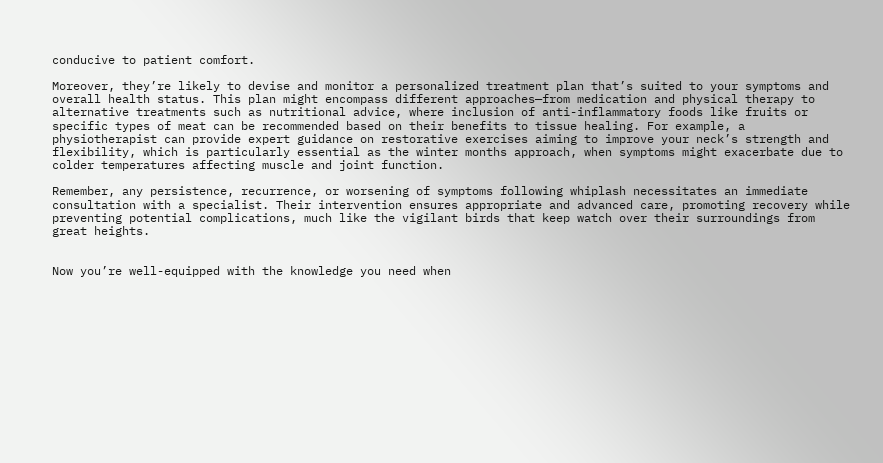conducive to patient comfort.

Moreover, they’re likely to devise and monitor a personalized treatment plan that’s suited to your symptoms and overall health status. This plan might encompass different approaches—from medication and physical therapy to alternative treatments such as nutritional advice, where inclusion of anti-inflammatory foods like fruits or specific types of meat can be recommended based on their benefits to tissue healing. For example, a physiotherapist can provide expert guidance on restorative exercises aiming to improve your neck’s strength and flexibility, which is particularly essential as the winter months approach, when symptoms might exacerbate due to colder temperatures affecting muscle and joint function.

Remember, any persistence, recurrence, or worsening of symptoms following whiplash necessitates an immediate consultation with a specialist. Their intervention ensures appropriate and advanced care, promoting recovery while preventing potential complications, much like the vigilant birds that keep watch over their surroundings from great heights.


Now you’re well-equipped with the knowledge you need when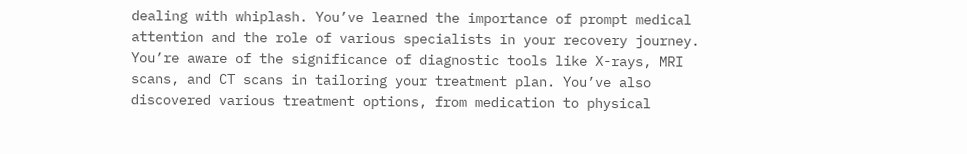dealing with whiplash. You’ve learned the importance of prompt medical attention and the role of various specialists in your recovery journey. You’re aware of the significance of diagnostic tools like X-rays, MRI scans, and CT scans in tailoring your treatment plan. You’ve also discovered various treatment options, from medication to physical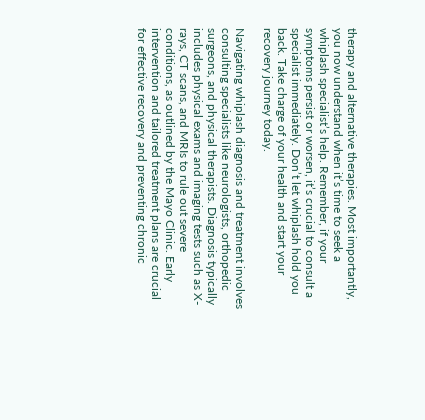therapy and alternative therapies. Most importantly, you now understand when it’s time to seek a whiplash specialist’s help. Remember, if your symptoms persist or worsen, it’s crucial to consult a specialist immediately. Don’t let whiplash hold you back. Take charge of your health and start your recovery journey today.

Navigating whiplash diagnosis and treatment involves consulting specialists like neurologists, orthopedic surgeons, and physical therapists. Diagnosis typically includes physical exams and imaging tests such as X-rays, CT scans, and MRIs to rule out severe conditions, as outlined by the Mayo Clinic. Early intervention and tailored treatment plans are crucial for effective recovery and preventing chronic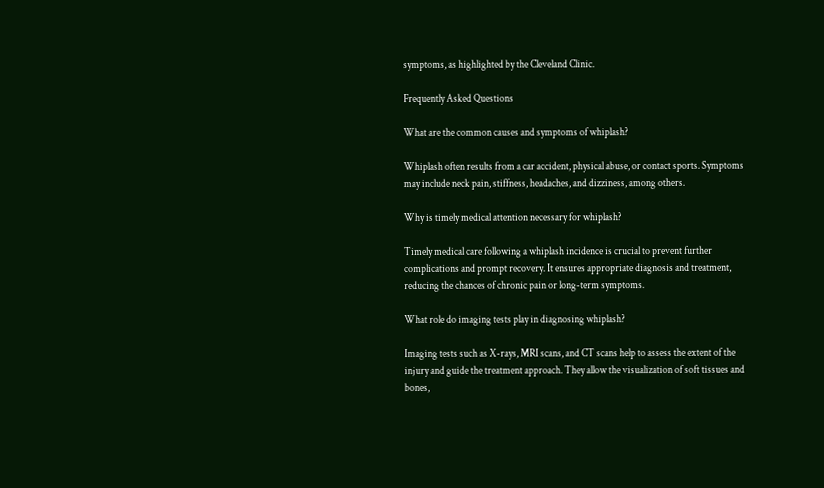symptoms, as highlighted by the Cleveland Clinic.

Frequently Asked Questions

What are the common causes and symptoms of whiplash?

Whiplash often results from a car accident, physical abuse, or contact sports. Symptoms may include neck pain, stiffness, headaches, and dizziness, among others.

Why is timely medical attention necessary for whiplash?

Timely medical care following a whiplash incidence is crucial to prevent further complications and prompt recovery. It ensures appropriate diagnosis and treatment, reducing the chances of chronic pain or long-term symptoms.

What role do imaging tests play in diagnosing whiplash?

Imaging tests such as X-rays, MRI scans, and CT scans help to assess the extent of the injury and guide the treatment approach. They allow the visualization of soft tissues and bones,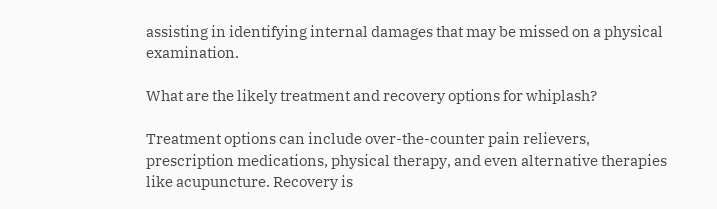assisting in identifying internal damages that may be missed on a physical examination.

What are the likely treatment and recovery options for whiplash?

Treatment options can include over-the-counter pain relievers, prescription medications, physical therapy, and even alternative therapies like acupuncture. Recovery is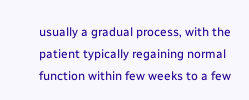usually a gradual process, with the patient typically regaining normal function within few weeks to a few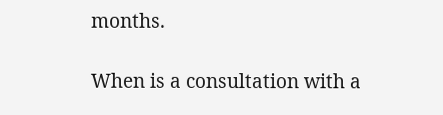months.

When is a consultation with a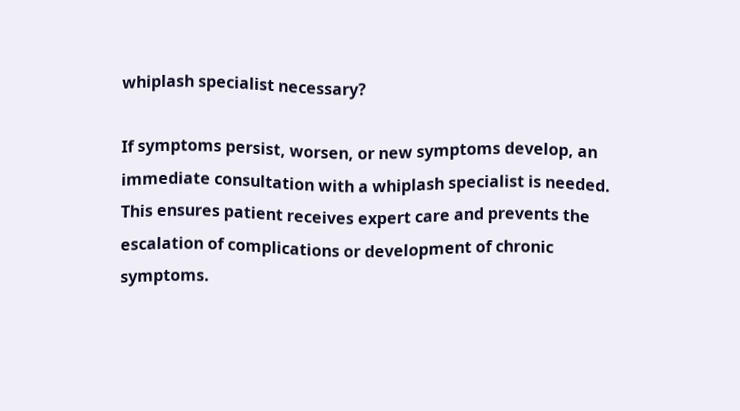whiplash specialist necessary?

If symptoms persist, worsen, or new symptoms develop, an immediate consultation with a whiplash specialist is needed. This ensures patient receives expert care and prevents the escalation of complications or development of chronic symptoms.